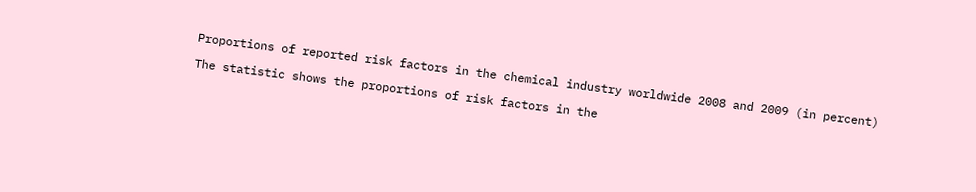Proportions of reported risk factors in the chemical industry worldwide 2008 and 2009 (in percent)

The statistic shows the proportions of risk factors in the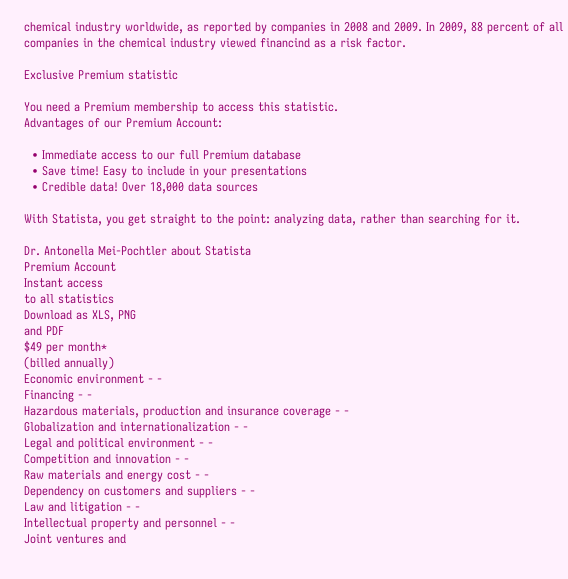chemical industry worldwide, as reported by companies in 2008 and 2009. In 2009, 88 percent of all companies in the chemical industry viewed financind as a risk factor.

Exclusive Premium statistic

You need a Premium membership to access this statistic.
Advantages of our Premium Account:

  • Immediate access to our full Premium database
  • Save time! Easy to include in your presentations
  • Credible data! Over 18,000 data sources

With Statista, you get straight to the point: analyzing data, rather than searching for it.

Dr. Antonella Mei-Pochtler about Statista
Premium Account
Instant access
to all statistics
Download as XLS, PNG
and PDF
$49 per month*
(billed annually)
Economic environment - -
Financing - -
Hazardous materials, production and insurance coverage - -
Globalization and internationalization - -
Legal and political environment - -
Competition and innovation - -
Raw materials and energy cost - -
Dependency on customers and suppliers - -
Law and litigation - -
Intellectual property and personnel - -
Joint ventures and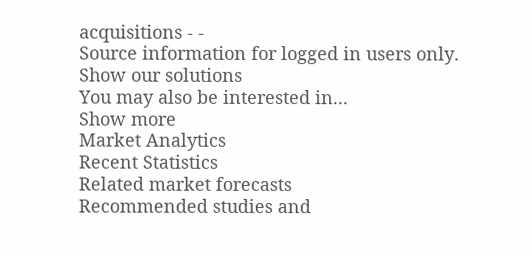acquisitions - -
Source information for logged in users only.
Show our solutions
You may also be interested in...
Show more
Market Analytics
Recent Statistics
Related market forecasts
Recommended studies and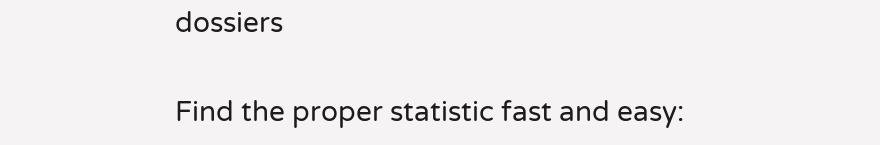dossiers

Find the proper statistic fast and easy: